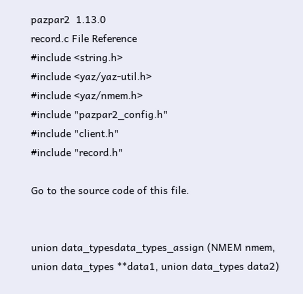pazpar2  1.13.0
record.c File Reference
#include <string.h>
#include <yaz/yaz-util.h>
#include <yaz/nmem.h>
#include "pazpar2_config.h"
#include "client.h"
#include "record.h"

Go to the source code of this file.


union data_typesdata_types_assign (NMEM nmem, union data_types **data1, union data_types data2)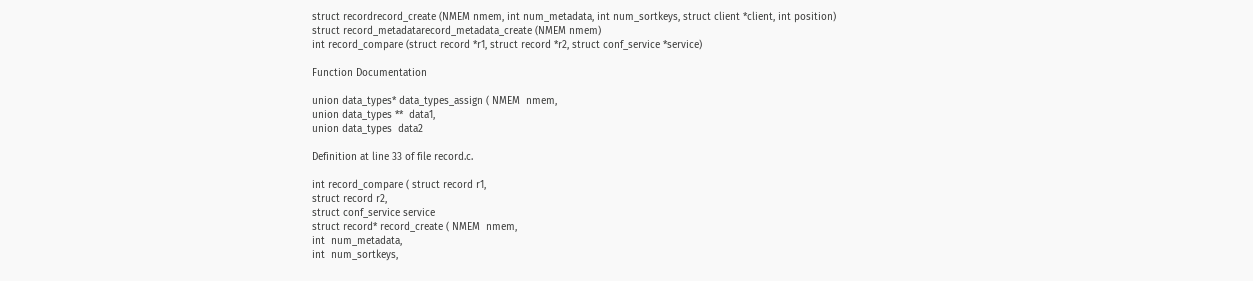struct recordrecord_create (NMEM nmem, int num_metadata, int num_sortkeys, struct client *client, int position)
struct record_metadatarecord_metadata_create (NMEM nmem)
int record_compare (struct record *r1, struct record *r2, struct conf_service *service)

Function Documentation

union data_types* data_types_assign ( NMEM  nmem,
union data_types **  data1,
union data_types  data2

Definition at line 33 of file record.c.

int record_compare ( struct record r1,
struct record r2,
struct conf_service service
struct record* record_create ( NMEM  nmem,
int  num_metadata,
int  num_sortkeys,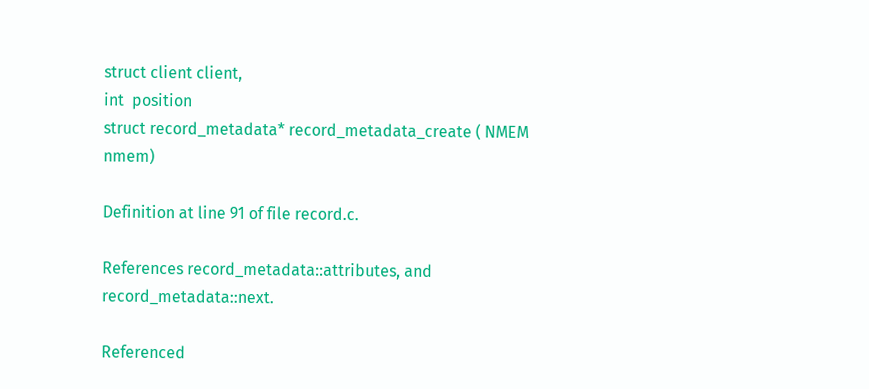struct client client,
int  position
struct record_metadata* record_metadata_create ( NMEM  nmem)

Definition at line 91 of file record.c.

References record_metadata::attributes, and record_metadata::next.

Referenced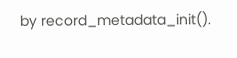by record_metadata_init().